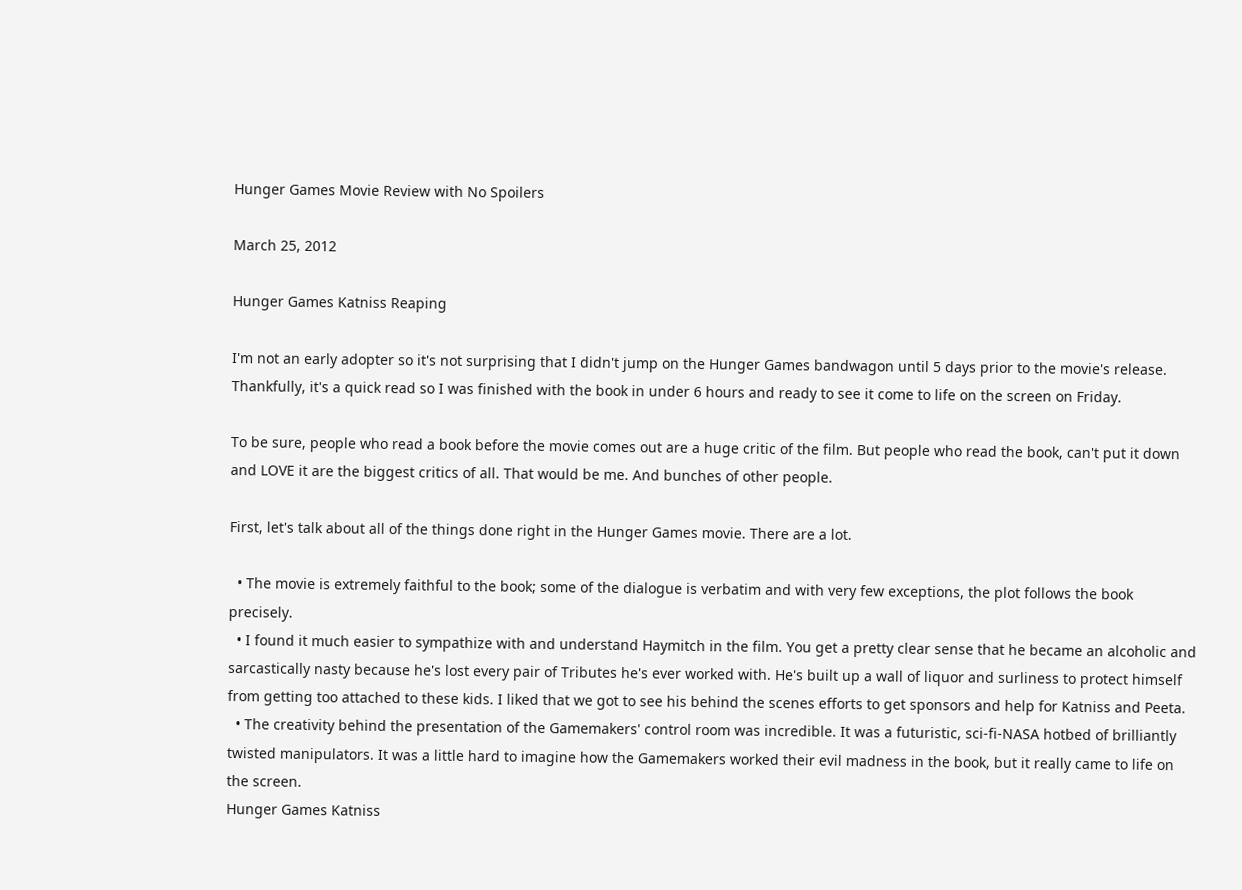Hunger Games Movie Review with No Spoilers

March 25, 2012

Hunger Games Katniss Reaping

I'm not an early adopter so it's not surprising that I didn't jump on the Hunger Games bandwagon until 5 days prior to the movie's release. Thankfully, it's a quick read so I was finished with the book in under 6 hours and ready to see it come to life on the screen on Friday.

To be sure, people who read a book before the movie comes out are a huge critic of the film. But people who read the book, can't put it down and LOVE it are the biggest critics of all. That would be me. And bunches of other people.

First, let's talk about all of the things done right in the Hunger Games movie. There are a lot.

  • The movie is extremely faithful to the book; some of the dialogue is verbatim and with very few exceptions, the plot follows the book precisely.
  • I found it much easier to sympathize with and understand Haymitch in the film. You get a pretty clear sense that he became an alcoholic and sarcastically nasty because he's lost every pair of Tributes he's ever worked with. He's built up a wall of liquor and surliness to protect himself from getting too attached to these kids. I liked that we got to see his behind the scenes efforts to get sponsors and help for Katniss and Peeta.
  • The creativity behind the presentation of the Gamemakers' control room was incredible. It was a futuristic, sci-fi-NASA hotbed of brilliantly twisted manipulators. It was a little hard to imagine how the Gamemakers worked their evil madness in the book, but it really came to life on the screen.
Hunger Games Katniss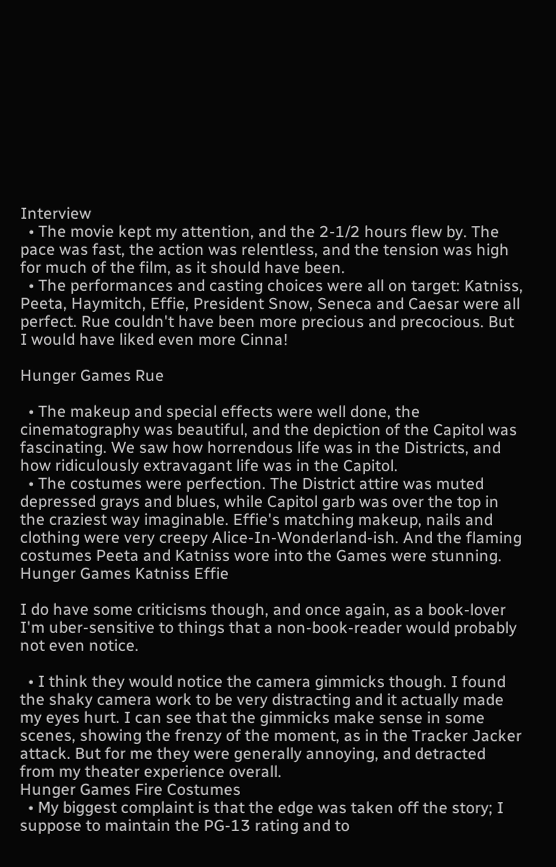Interview
  • The movie kept my attention, and the 2-1/2 hours flew by. The pace was fast, the action was relentless, and the tension was high for much of the film, as it should have been.
  • The performances and casting choices were all on target: Katniss, Peeta, Haymitch, Effie, President Snow, Seneca and Caesar were all perfect. Rue couldn't have been more precious and precocious. But I would have liked even more Cinna!

Hunger Games Rue

  • The makeup and special effects were well done, the cinematography was beautiful, and the depiction of the Capitol was fascinating. We saw how horrendous life was in the Districts, and how ridiculously extravagant life was in the Capitol.
  • The costumes were perfection. The District attire was muted depressed grays and blues, while Capitol garb was over the top in the craziest way imaginable. Effie's matching makeup, nails and clothing were very creepy Alice-In-Wonderland-ish. And the flaming costumes Peeta and Katniss wore into the Games were stunning.
Hunger Games Katniss Effie

I do have some criticisms though, and once again, as a book-lover I'm uber-sensitive to things that a non-book-reader would probably not even notice.

  • I think they would notice the camera gimmicks though. I found the shaky camera work to be very distracting and it actually made my eyes hurt. I can see that the gimmicks make sense in some scenes, showing the frenzy of the moment, as in the Tracker Jacker attack. But for me they were generally annoying, and detracted from my theater experience overall.
Hunger Games Fire Costumes
  • My biggest complaint is that the edge was taken off the story; I suppose to maintain the PG-13 rating and to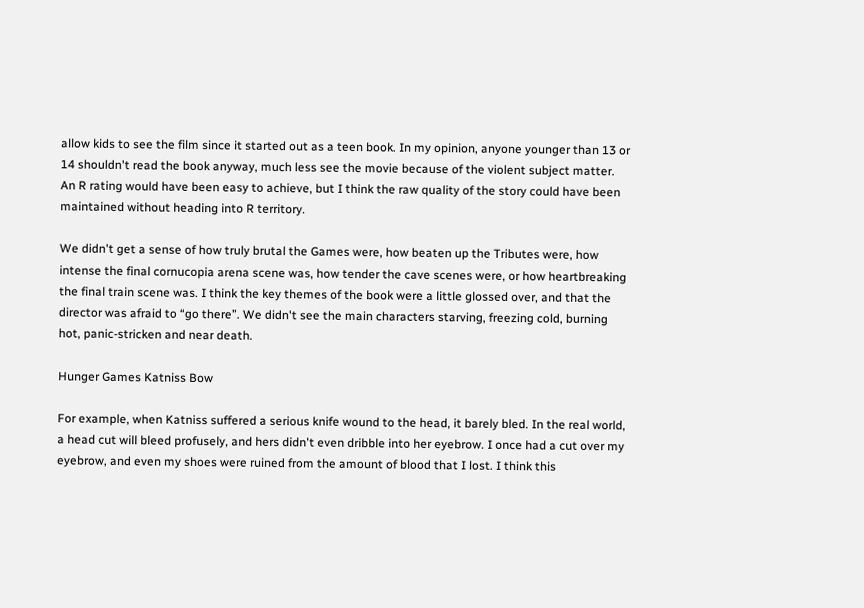allow kids to see the film since it started out as a teen book. In my opinion, anyone younger than 13 or 14 shouldn't read the book anyway, much less see the movie because of the violent subject matter. An R rating would have been easy to achieve, but I think the raw quality of the story could have been maintained without heading into R territory.

We didn't get a sense of how truly brutal the Games were, how beaten up the Tributes were, how intense the final cornucopia arena scene was, how tender the cave scenes were, or how heartbreaking the final train scene was. I think the key themes of the book were a little glossed over, and that the director was afraid to “go there”. We didn't see the main characters starving, freezing cold, burning hot, panic-stricken and near death.

Hunger Games Katniss Bow

For example, when Katniss suffered a serious knife wound to the head, it barely bled. In the real world, a head cut will bleed profusely, and hers didn't even dribble into her eyebrow. I once had a cut over my eyebrow, and even my shoes were ruined from the amount of blood that I lost. I think this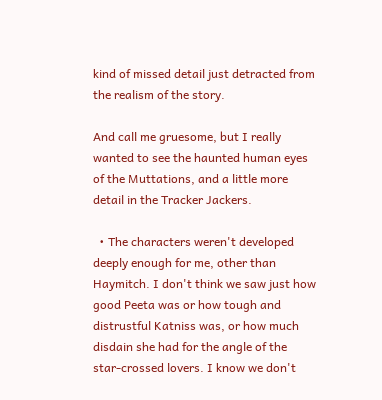kind of missed detail just detracted from the realism of the story.

And call me gruesome, but I really wanted to see the haunted human eyes of the Muttations, and a little more detail in the Tracker Jackers.

  • The characters weren't developed deeply enough for me, other than Haymitch. I don't think we saw just how good Peeta was or how tough and distrustful Katniss was, or how much disdain she had for the angle of the star-crossed lovers. I know we don't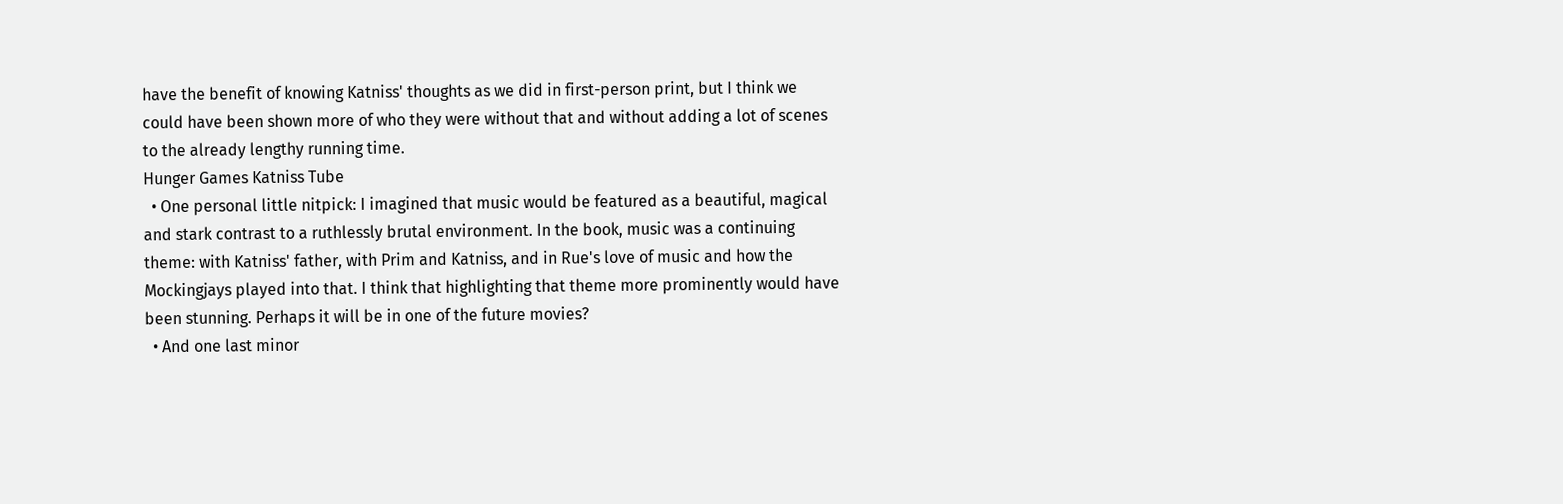have the benefit of knowing Katniss' thoughts as we did in first-person print, but I think we could have been shown more of who they were without that and without adding a lot of scenes to the already lengthy running time.
Hunger Games Katniss Tube
  • One personal little nitpick: I imagined that music would be featured as a beautiful, magical and stark contrast to a ruthlessly brutal environment. In the book, music was a continuing theme: with Katniss' father, with Prim and Katniss, and in Rue's love of music and how the Mockingjays played into that. I think that highlighting that theme more prominently would have been stunning. Perhaps it will be in one of the future movies?
  • And one last minor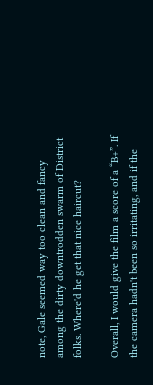note, Gale seemed way too clean and fancy among the dirty downtrodden swarm of District folks. Where'd he get that nice haircut?

Overall, I would give the film a score of a “B+”. If the camera hadn't been so irritating, and if the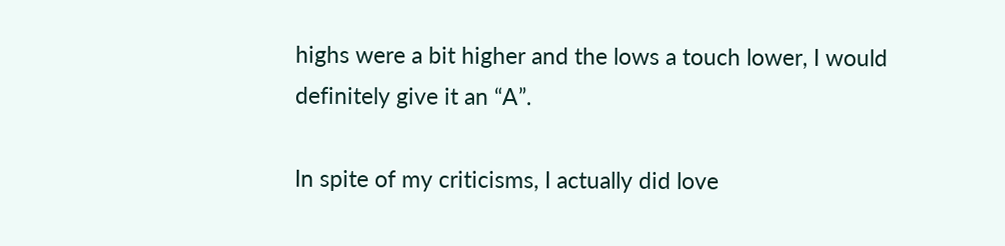highs were a bit higher and the lows a touch lower, I would definitely give it an “A”.

In spite of my criticisms, I actually did love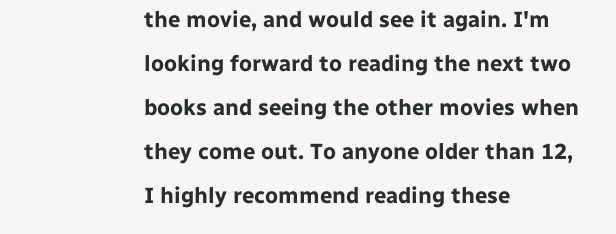the movie, and would see it again. I'm looking forward to reading the next two books and seeing the other movies when they come out. To anyone older than 12, I highly recommend reading these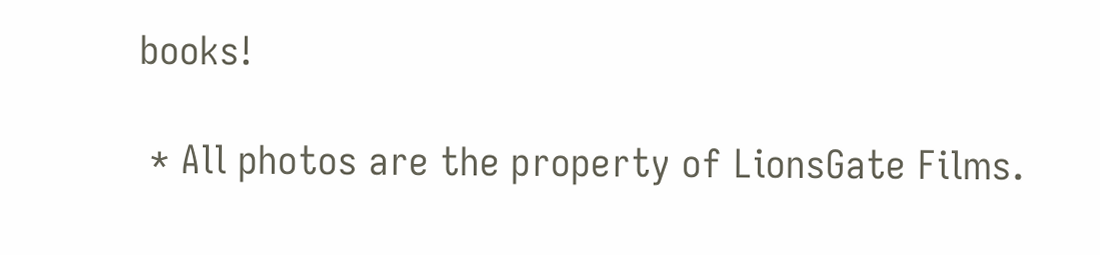books!

 * All photos are the property of LionsGate Films.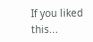If you liked this...